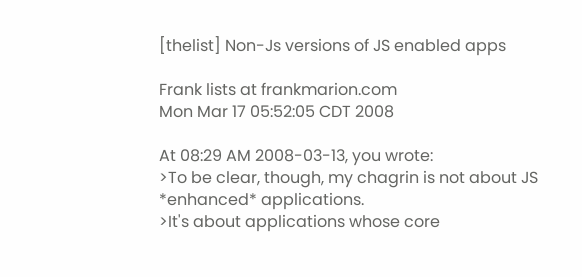[thelist] Non-Js versions of JS enabled apps

Frank lists at frankmarion.com
Mon Mar 17 05:52:05 CDT 2008

At 08:29 AM 2008-03-13, you wrote:
>To be clear, though, my chagrin is not about JS *enhanced* applications.
>It's about applications whose core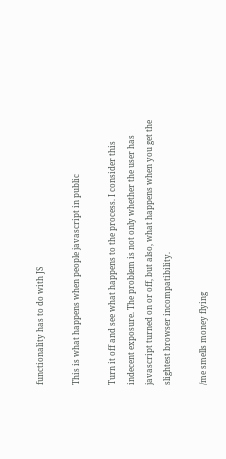functionality has to do with JS

This is what happens when people javascript in public

Turn it off and see what happens to the process. I consider this
indecent exposure. The problem is not only whether the user has
javascript turned on or off, but also, what happens when you get the
slightest browser incompatibility.

/me smells money flying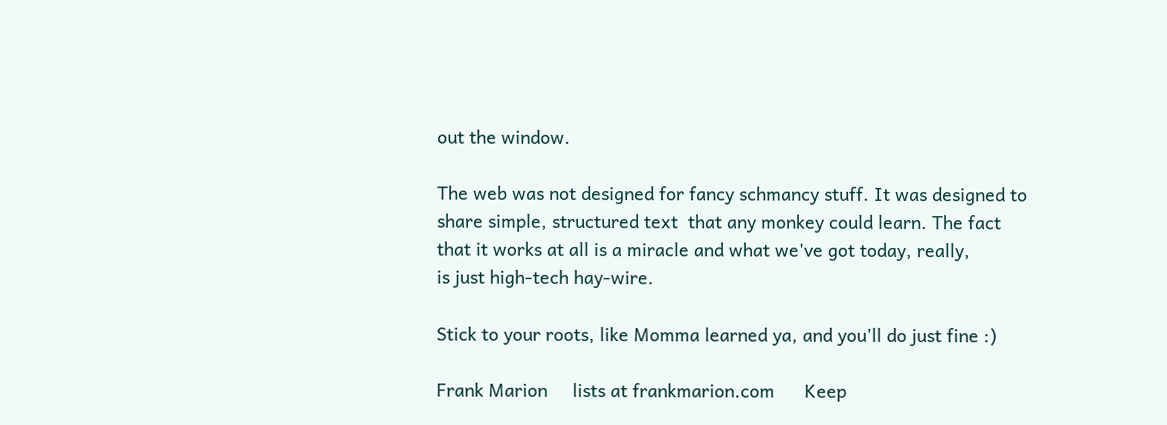out the window.

The web was not designed for fancy schmancy stuff. It was designed to
share simple, structured text  that any monkey could learn. The fact
that it works at all is a miracle and what we've got today, really,
is just high-tech hay-wire.

Stick to your roots, like Momma learned ya, and you'll do just fine :)

Frank Marion     lists at frankmarion.com      Keep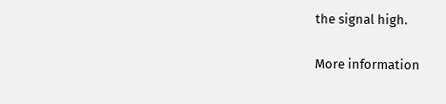the signal high.

More information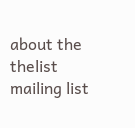about the thelist mailing list